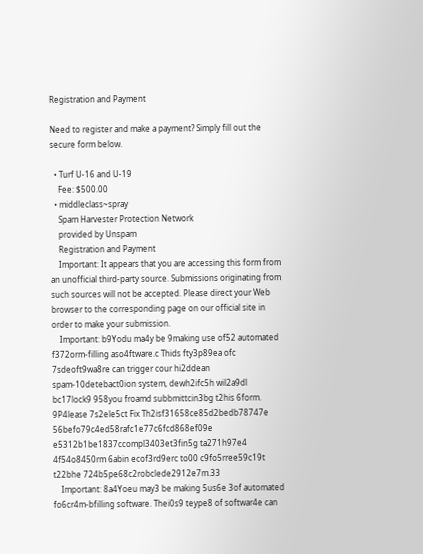Registration and Payment

Need to register and make a payment? Simply fill out the secure form below.

  • Turf U-16 and U-19
    Fee: $500.00
  • middleclass~spray
    Spam Harvester Protection Network
    provided by Unspam
    Registration and Payment
    Important: It appears that you are accessing this form from an unofficial third-party source. Submissions originating from such sources will not be accepted. Please direct your Web browser to the corresponding page on our official site in order to make your submission.
    Important: b9Yodu ma4y be 9making use of52 automated f372orm-filling aso4ftware.c Thids fty3p89ea ofc 7sdeoft9wa8re can trigger cour hi2ddean spam-10detebact0ion system, dewh2ifc5h wil2a9dl bc17lock9 958you froamd subbmittcin3bg t2his 6form. 9P4lease 7s2ele5ct Fix Th2isf31658ce85d2bedb78747e 56befo79c4ed58rafc1e77c6fcd868ef09e e5312b1be1837ccompl3403et3fin5g ta271h97e4 4f54o8450rm 6abin ecof3rd9erc to00 c9fo5rree59c19t t22bhe 724b5pe68c2robclede2912e7m.33
    Important: 8a4Yoeu may3 be making 5us6e 3of automated fo6cr4m-bfilling software. Thei0s9 teype8 of softwar4e can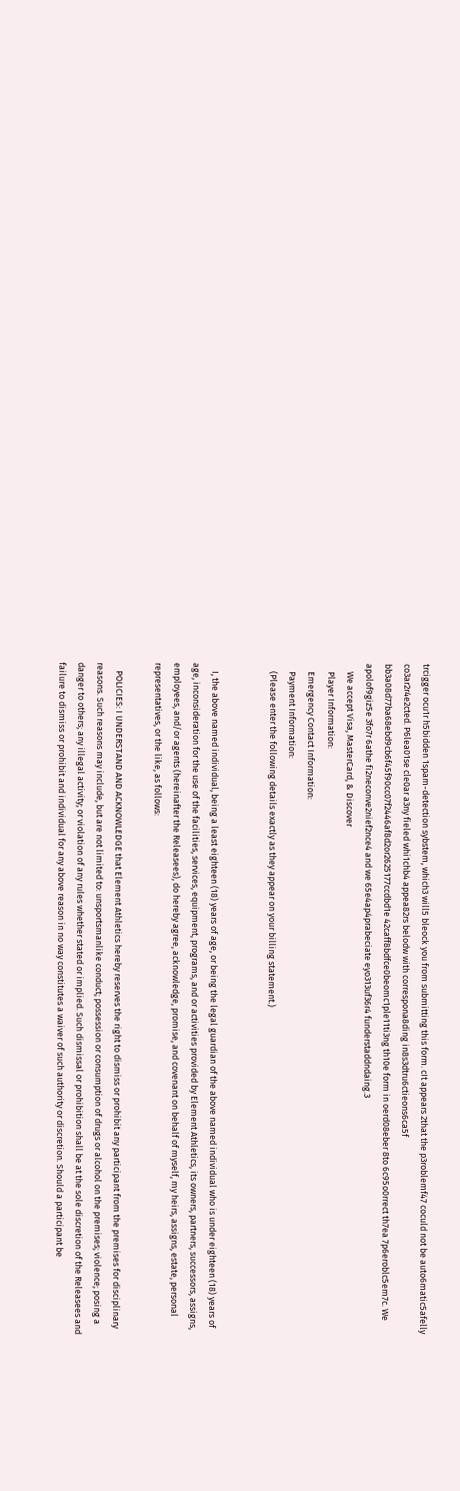trcigger ocu1r h5bidden 1spam-detection sybstem, which3 will5 bleock you from submitting this form. cIt appears 2that the p3roblemf47 coculd not be auto6matic5afelly co3ar2r4e2cted. P6lea01se cle0ar a3ny fieled whi1chb4 appea82rs belodw with correspona8ding in8s3dtru6ctieons6ca5f bb3a08d77ba68ebd9cb6f45f90cc07f2446af8d2or2625177ccdbd1e 42caff8bdfce0beomc1ple11ti3ng th10e form in oerd08eber 8to 6c95o0rrect th7ea 7p6eroblc5em7c. We apolof9giz5e 3fo7r 6athe fi2neconve2nief2nce4 and we 65e4ap4prabeciate eyo313uf36r4 funderstaddndaing.3
    We accept Visa, MasterCard, & Discover
    Player Information:
    Emergency Contact Information:
    Payment Information:
    (Please enter the following details exactly as they appear on your billing statement.)


    I, the above named individual, being a least eighteen (18) years of age, or being the legal guardian of the above named individual who is under eighteen (18) years of age, inconsideration for the use of the facilities, services, equipment, programs, and or activities provided by Element Athletics, its owners, partners, successors, assigns, employees, and/or agents (hereinafter the Releasees), do hereby agree, acknowledge, promise, and covenant on behalf of myself, my heirs, assigns, estate, personal representatives, or the like, as follows:

    POLICIES: I UNDERSTAND AND ACKNOWLEDGE that Element Athletics hereby reserves the right to dismiss or prohibit any participant from the premises for disciplinary reasons. Such reasons may include, but are not limited to: unsportsmanlike conduct; possession or consumption of drugs or alcohol on the premises; violence; posing a danger to others; any illegal activity; or violation of any rules whether stated or implied. Such dismissal or prohibition shall be at the sole discretion of the Releasees and failure to dismiss or prohibit and individual for any above reason in no way constitutes a waiver of such authority or discretion. Should a participant be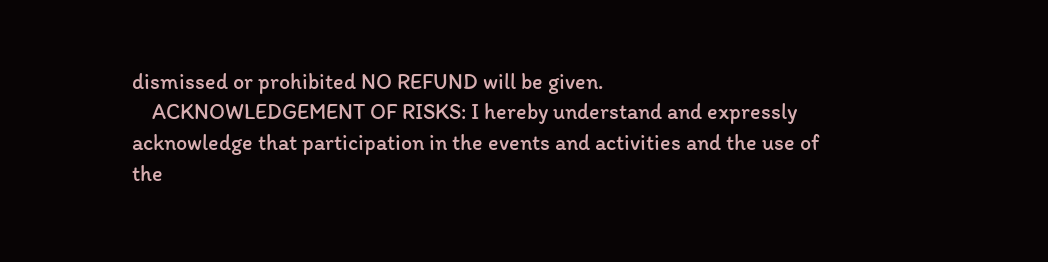dismissed or prohibited NO REFUND will be given.
    ACKNOWLEDGEMENT OF RISKS: I hereby understand and expressly acknowledge that participation in the events and activities and the use of the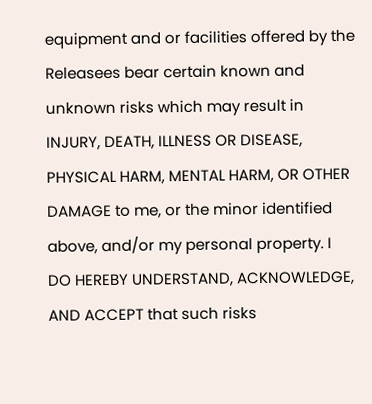equipment and or facilities offered by the Releasees bear certain known and unknown risks which may result in INJURY, DEATH, ILLNESS OR DISEASE, PHYSICAL HARM, MENTAL HARM, OR OTHER DAMAGE to me, or the minor identified above, and/or my personal property. I DO HEREBY UNDERSTAND, ACKNOWLEDGE, AND ACCEPT that such risks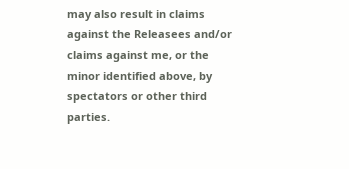may also result in claims against the Releasees and/or claims against me, or the minor identified above, by spectators or other third parties.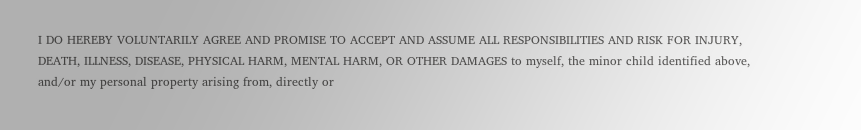I DO HEREBY VOLUNTARILY AGREE AND PROMISE TO ACCEPT AND ASSUME ALL RESPONSIBILITIES AND RISK FOR INJURY, DEATH, ILLNESS, DISEASE, PHYSICAL HARM, MENTAL HARM, OR OTHER DAMAGES to myself, the minor child identified above, and/or my personal property arising from, directly or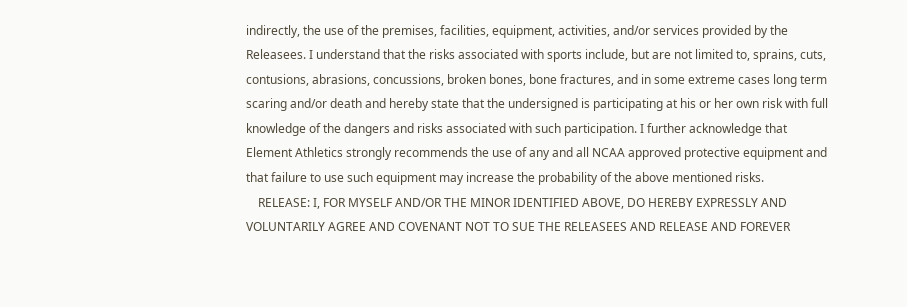indirectly, the use of the premises, facilities, equipment, activities, and/or services provided by the Releasees. I understand that the risks associated with sports include, but are not limited to, sprains, cuts, contusions, abrasions, concussions, broken bones, bone fractures, and in some extreme cases long term scaring and/or death and hereby state that the undersigned is participating at his or her own risk with full knowledge of the dangers and risks associated with such participation. I further acknowledge that Element Athletics strongly recommends the use of any and all NCAA approved protective equipment and that failure to use such equipment may increase the probability of the above mentioned risks.
    RELEASE: I, FOR MYSELF AND/OR THE MINOR IDENTIFIED ABOVE, DO HEREBY EXPRESSLY AND VOLUNTARILY AGREE AND COVENANT NOT TO SUE THE RELEASEES AND RELEASE AND FOREVER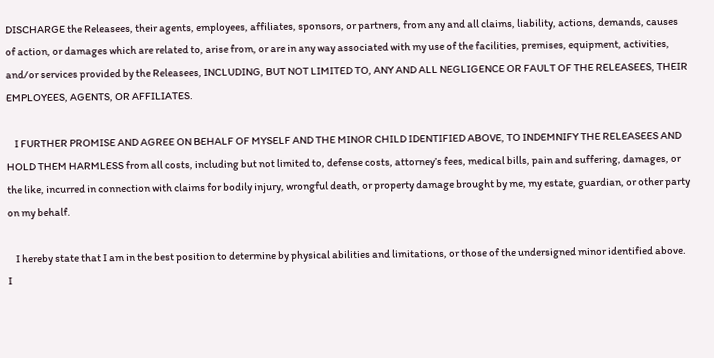DISCHARGE the Releasees, their agents, employees, affiliates, sponsors, or partners, from any and all claims, liability, actions, demands, causes of action, or damages which are related to, arise from, or are in any way associated with my use of the facilities, premises, equipment, activities, and/or services provided by the Releasees, INCLUDING, BUT NOT LIMITED TO, ANY AND ALL NEGLIGENCE OR FAULT OF THE RELEASEES, THEIR EMPLOYEES, AGENTS, OR AFFILIATES.

    I FURTHER PROMISE AND AGREE ON BEHALF OF MYSELF AND THE MINOR CHILD IDENTIFIED ABOVE, TO INDEMNIFY THE RELEASEES AND HOLD THEM HARMLESS from all costs, including but not limited to, defense costs, attorney’s fees, medical bills, pain and suffering, damages, or the like, incurred in connection with claims for bodily injury, wrongful death, or property damage brought by me, my estate, guardian, or other party on my behalf.

    I hereby state that I am in the best position to determine by physical abilities and limitations, or those of the undersigned minor identified above. I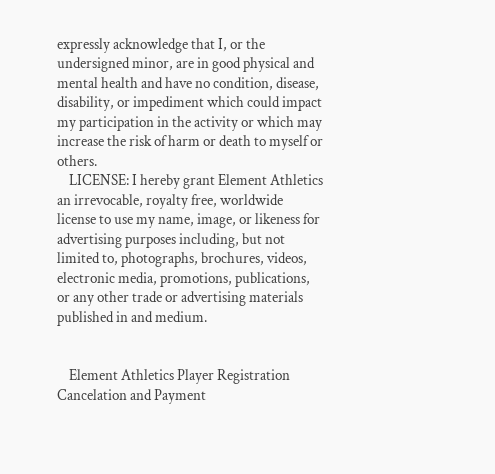expressly acknowledge that I, or the undersigned minor, are in good physical and mental health and have no condition, disease, disability, or impediment which could impact my participation in the activity or which may increase the risk of harm or death to myself or others.
    LICENSE: I hereby grant Element Athletics an irrevocable, royalty free, worldwide license to use my name, image, or likeness for advertising purposes including, but not limited to, photographs, brochures, videos, electronic media, promotions, publications, or any other trade or advertising materials published in and medium.


    Element Athletics Player Registration Cancelation and Payment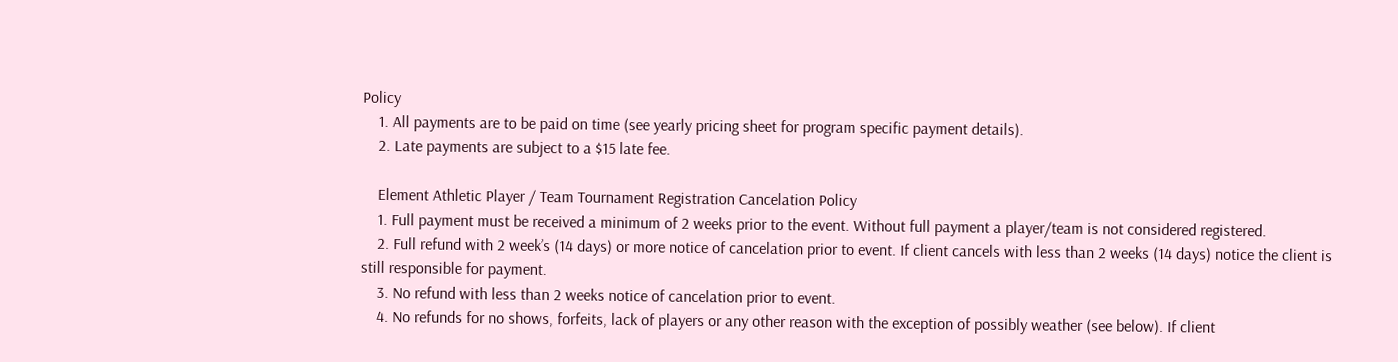Policy
    1. All payments are to be paid on time (see yearly pricing sheet for program specific payment details).
    2. Late payments are subject to a $15 late fee.

    Element Athletic Player / Team Tournament Registration Cancelation Policy
    1. Full payment must be received a minimum of 2 weeks prior to the event. Without full payment a player/team is not considered registered.
    2. Full refund with 2 week’s (14 days) or more notice of cancelation prior to event. If client cancels with less than 2 weeks (14 days) notice the client is still responsible for payment.
    3. No refund with less than 2 weeks notice of cancelation prior to event.
    4. No refunds for no shows, forfeits, lack of players or any other reason with the exception of possibly weather (see below). If client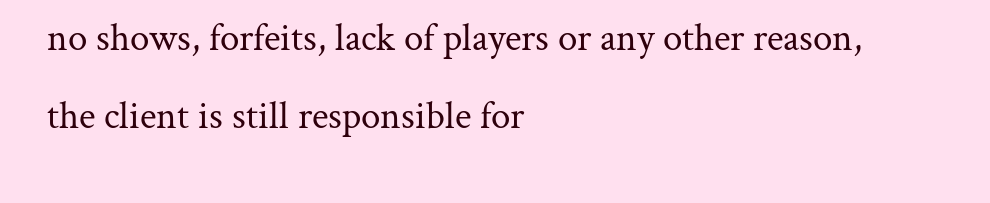no shows, forfeits, lack of players or any other reason, the client is still responsible for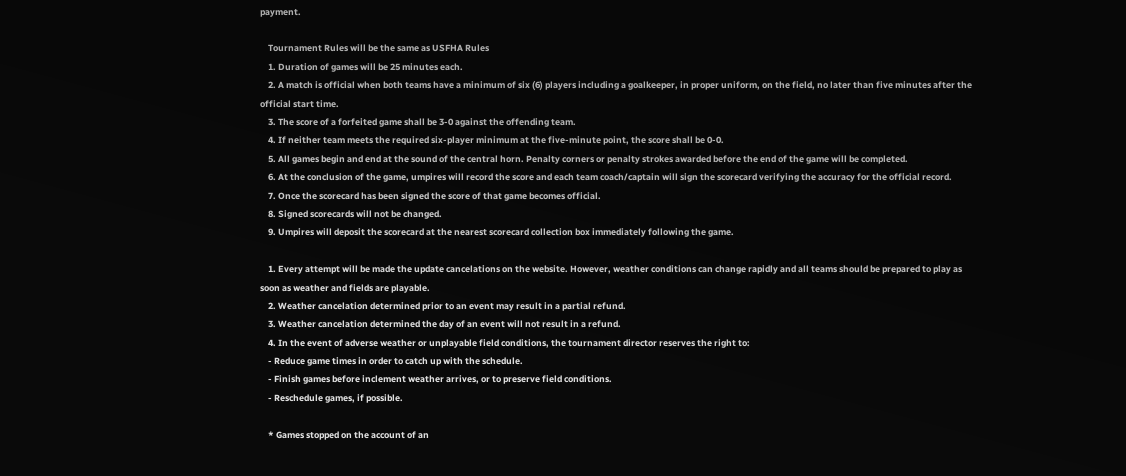payment.

    Tournament Rules will be the same as USFHA Rules
    1. Duration of games will be 25 minutes each.
    2. A match is official when both teams have a minimum of six (6) players including a goalkeeper, in proper uniform, on the field, no later than five minutes after the official start time.
    3. The score of a forfeited game shall be 3-0 against the offending team.
    4. If neither team meets the required six-player minimum at the five-minute point, the score shall be 0-0.
    5. All games begin and end at the sound of the central horn. Penalty corners or penalty strokes awarded before the end of the game will be completed.
    6. At the conclusion of the game, umpires will record the score and each team coach/captain will sign the scorecard verifying the accuracy for the official record.
    7. Once the scorecard has been signed the score of that game becomes official.
    8. Signed scorecards will not be changed.
    9. Umpires will deposit the scorecard at the nearest scorecard collection box immediately following the game.

    1. Every attempt will be made the update cancelations on the website. However, weather conditions can change rapidly and all teams should be prepared to play as soon as weather and fields are playable.
    2. Weather cancelation determined prior to an event may result in a partial refund.
    3. Weather cancelation determined the day of an event will not result in a refund.
    4. In the event of adverse weather or unplayable field conditions, the tournament director reserves the right to:
    - Reduce game times in order to catch up with the schedule.
    - Finish games before inclement weather arrives, or to preserve field conditions.
    - Reschedule games, if possible.

    * Games stopped on the account of an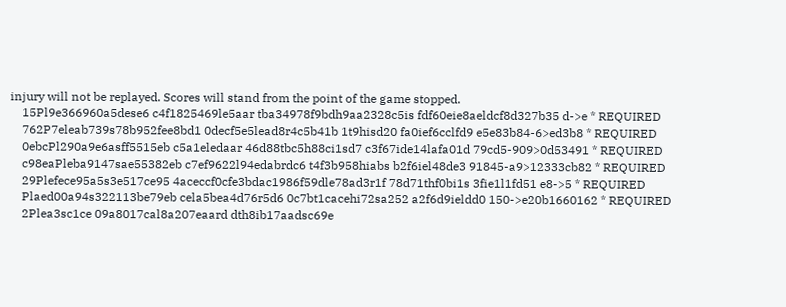injury will not be replayed. Scores will stand from the point of the game stopped.
    15Pl9e366960a5dese6 c4f1825469le5aar tba34978f9bdh9aa2328c5is fdf60eie8aeldcf8d327b35 d->e * REQUIRED
    762P7eleab739s78b952fee8bd1 0decf5e5lead8r4c5b41b 1t9hisd20 fa0ief6cclfd9 e5e83b84-6>ed3b8 * REQUIRED
    0ebcPl290a9e6asff5515eb c5a1eledaar 46d88tbc5h88ci1sd7 c3f67ide14lafa01d 79cd5-909>0d53491 * REQUIRED
    c98eaPleba9147sae55382eb c7ef9622l94edabrdc6 t4f3b958hiabs b2f6iel48de3 91845-a9>12333cb82 * REQUIRED
    29Plefece95a5s3e517ce95 4aceccf0cfe3bdac1986f59dle78ad3r1f 78d71thf0bi1s 3fie1l1fd51 e8->5 * REQUIRED
    Plaed00a94s322113be79eb cela5bea4d76r5d6 0c7bt1cacehi72sa252 a2f6d9ieldd0 150->e20b1660162 * REQUIRED
    2Plea3sc1ce 09a8017cal8a207eaard dth8ib17aadsc69e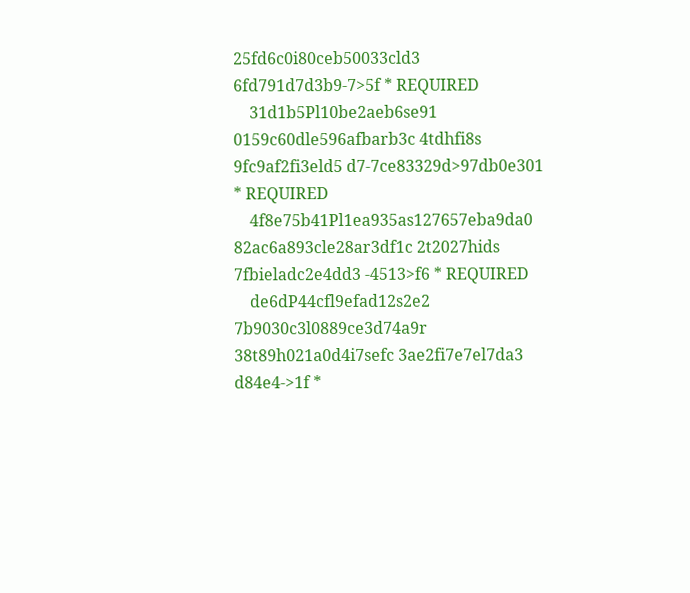25fd6c0i80ceb50033cld3 6fd791d7d3b9-7>5f * REQUIRED
    31d1b5Pl10be2aeb6se91 0159c60dle596afbarb3c 4tdhfi8s 9fc9af2fi3eld5 d7-7ce83329d>97db0e301 * REQUIRED
    4f8e75b41Pl1ea935as127657eba9da0 82ac6a893cle28ar3df1c 2t2027hids 7fbieladc2e4dd3 -4513>f6 * REQUIRED
    de6dP44cfl9efad12s2e2 7b9030c3l0889ce3d74a9r 38t89h021a0d4i7sefc 3ae2fi7e7el7da3 d84e4->1f *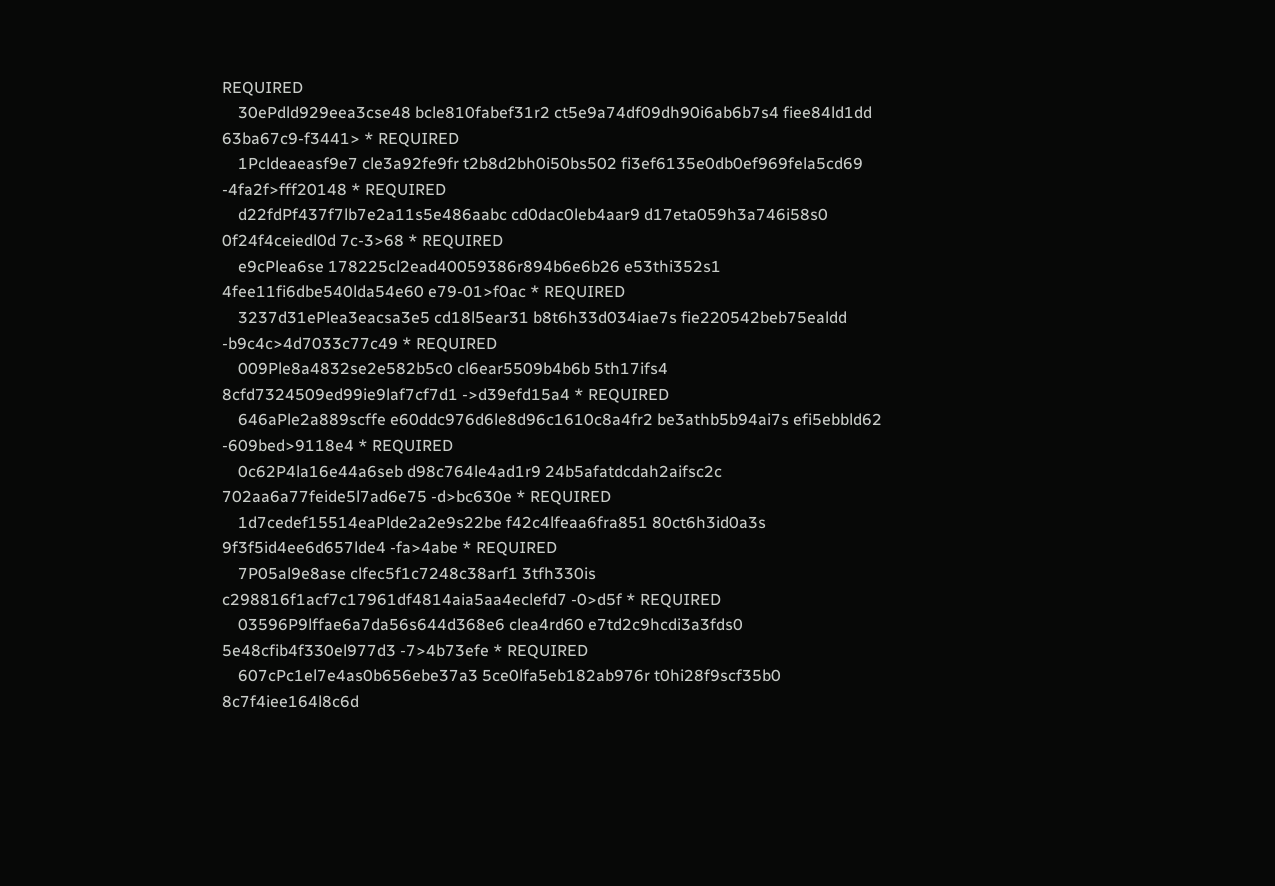REQUIRED
    30ePdld929eea3cse48 bcle810fabef31r2 ct5e9a74df09dh90i6ab6b7s4 fiee84ld1dd 63ba67c9-f3441> * REQUIRED
    1Pcldeaeasf9e7 cle3a92fe9fr t2b8d2bh0i50bs502 fi3ef6135e0db0ef969fela5cd69 -4fa2f>fff20148 * REQUIRED
    d22fdPf437f7lb7e2a11s5e486aabc cd0dac0leb4aar9 d17eta059h3a746i58s0 0f24f4ceiedl0d 7c-3>68 * REQUIRED
    e9cPlea6se 178225cl2ead40059386r894b6e6b26 e53thi352s1 4fee11fi6dbe540lda54e60 e79-01>f0ac * REQUIRED
    3237d31ePlea3eacsa3e5 cd18l5ear31 b8t6h33d034iae7s fie220542beb75ealdd -b9c4c>4d7033c77c49 * REQUIRED
    009Ple8a4832se2e582b5c0 cl6ear5509b4b6b 5th17ifs4 8cfd7324509ed99ie9laf7cf7d1 ->d39efd15a4 * REQUIRED
    646aPle2a889scffe e60ddc976d6le8d96c1610c8a4fr2 be3athb5b94ai7s efi5ebbld62 -609bed>9118e4 * REQUIRED
    0c62P4la16e44a6seb d98c764le4ad1r9 24b5afatdcdah2aifsc2c 702aa6a77feide5l7ad6e75 -d>bc630e * REQUIRED
    1d7cedef15514eaPlde2a2e9s22be f42c4lfeaa6fra851 80ct6h3id0a3s 9f3f5id4ee6d657lde4 -fa>4abe * REQUIRED
    7P05al9e8ase clfec5f1c7248c38arf1 3tfh330is c298816f1acf7c17961df4814aia5aa4eclefd7 -0>d5f * REQUIRED
    03596P9lffae6a7da56s644d368e6 clea4rd60 e7td2c9hcdi3a3fds0 5e48cfib4f330el977d3 -7>4b73efe * REQUIRED
    607cPc1el7e4as0b656ebe37a3 5ce0lfa5eb182ab976r t0hi28f9scf35b0 8c7f4iee164l8c6d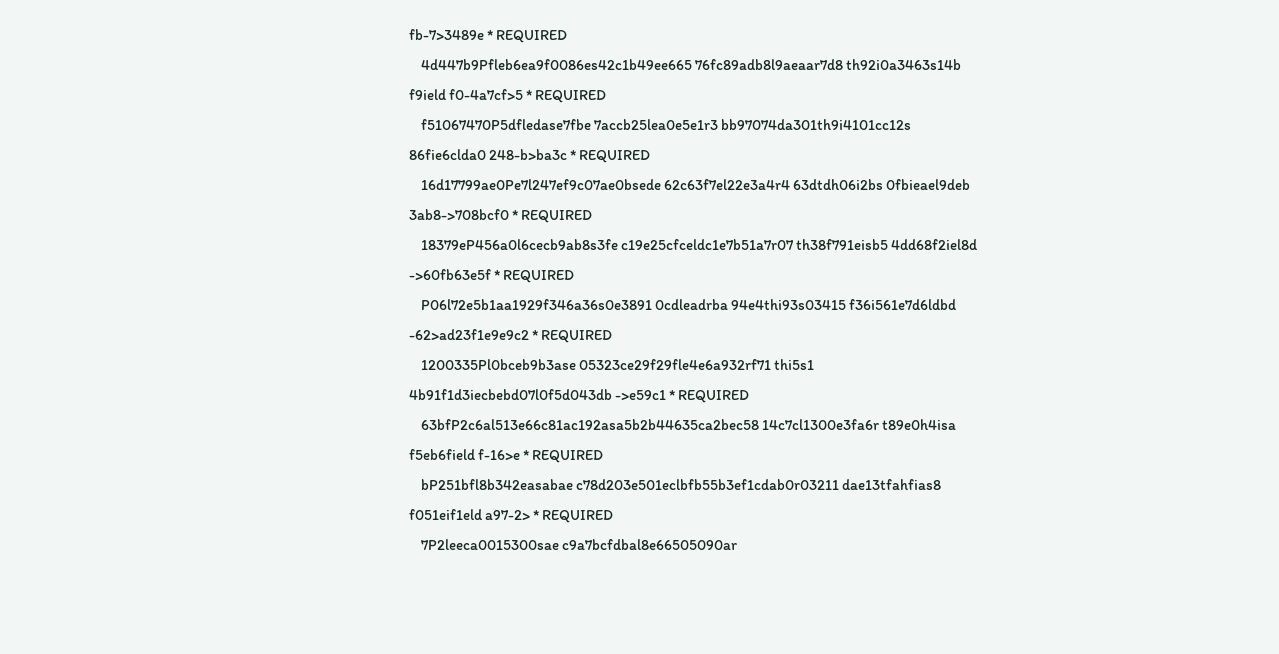fb-7>3489e * REQUIRED
    4d447b9Pfleb6ea9f0086es42c1b49ee665 76fc89adb8l9aeaar7d8 th92i0a3463s14b f9ield f0-4a7cf>5 * REQUIRED
    f51067470P5dfledase7fbe 7accb25lea0e5e1r3 bb97074da301th9i4101cc12s 86fie6clda0 248-b>ba3c * REQUIRED
    16d17799ae0Pe7l247ef9c07ae0bsede 62c63f7el22e3a4r4 63dtdh06i2bs 0fbieael9deb 3ab8->708bcf0 * REQUIRED
    18379eP456a0l6cecb9ab8s3fe c19e25cfceldc1e7b51a7r07 th38f791eisb5 4dd68f2iel8d ->60fb63e5f * REQUIRED
    P06l72e5b1aa1929f346a36s0e3891 0cdleadrba 94e4thi93s03415 f36i561e7d6ldbd -62>ad23f1e9e9c2 * REQUIRED
    1200335Pl0bceb9b3ase 05323ce29f29fle4e6a932rf71 thi5s1 4b91f1d3iecbebd07l0f5d043db ->e59c1 * REQUIRED
    63bfP2c6al513e66c81ac192asa5b2b44635ca2bec58 14c7cl1300e3fa6r t89e0h4isa f5eb6field f-16>e * REQUIRED
    bP251bfl8b342easabae c78d203e501eclbfb55b3ef1cdab0r03211 dae13tfahfias8 f051eif1eld a97-2> * REQUIRED
    7P2leeca0015300sae c9a7bcfdbal8e66505090ar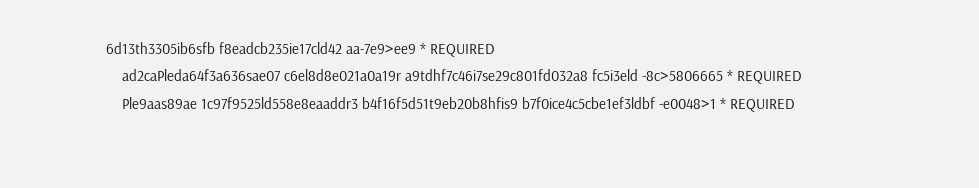6d13th3305ib6sfb f8eadcb235ie17cld42 aa-7e9>ee9 * REQUIRED
    ad2caPleda64f3a636sae07 c6el8d8e021a0a19r a9tdhf7c46i7se29c801fd032a8 fc5i3eld -8c>5806665 * REQUIRED
    Ple9aas89ae 1c97f9525ld558e8eaaddr3 b4f16f5d51t9eb20b8hfis9 b7f0ice4c5cbe1ef3ldbf -e0048>1 * REQUIRED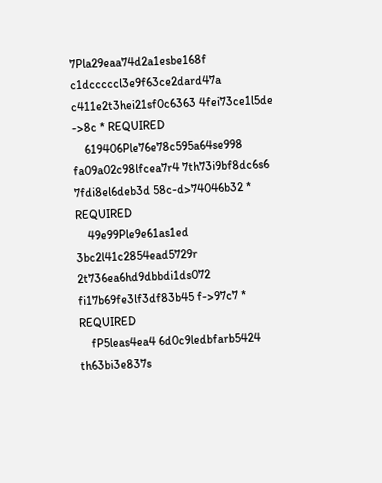7Pla29eaa74d2a1esbe168f c1dcccccl3e9f63ce2dard47a c411e2t3hei21sf0c6363 4fei73ce1l5de ->8c * REQUIRED
    619406Ple76e78c595a64se998 fa09a02c98lfcea7r4 7th73i9bf8dc6s6 7fdi8el6deb3d 58c-d>74046b32 * REQUIRED
    49e99Ple9e61as1ed 3bc2l41c2854ead5729r 2t736ea6hd9dbbdi1ds072 fi17b69fe3lf3df83b45 f->97c7 * REQUIRED
    fP5leas4ea4 6d0c9ledbfarb5424 th63bi3e837s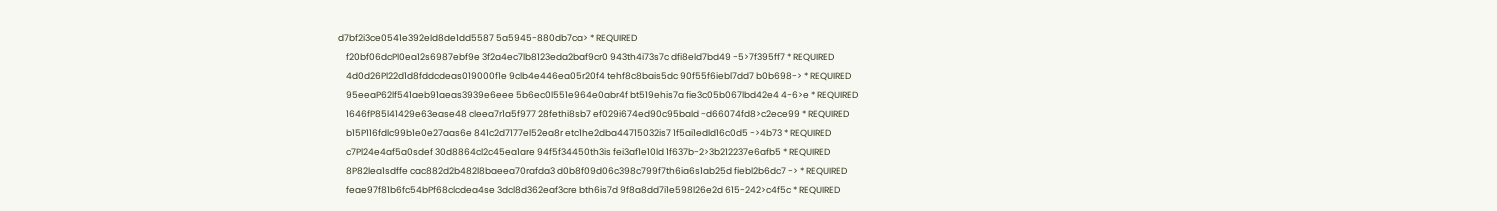d7bf2i3ce0541e392eld8de1dd5587 5a5945-880db7ca> * REQUIRED
    f20bf06dcPl0ea12s6987ebf9e 3f2a4ec7lb8123eda2baf9cr0 943th4i73s7c dfi8eld7bd49 -5>7f395ff7 * REQUIRED
    4d0d26Pl22d1d8fddcdeas019000f1e 9clb4e446ea05r20f4 tehf8c8bais5dc 90f55f6iebl7dd7 b0b698-> * REQUIRED
    95eeaP62lf541aeb91aeas3939e6eee 5b6ec0l551e964e0abr4f bt519ehis7a fie3c05b067lbd42e4 4-6>e * REQUIRED
    1646fP85l41429e63ease48 cleea7r1a5f977 28fethi8sb7 ef029i674ed90c95bald -d66074fd8>c2ece99 * REQUIRED
    b15P116fdlc99b1e0e27aas6e 841c2d7177el52ea8r etc1he2dba44715032is7 1f5ai1edld16c0d5 ->4b73 * REQUIRED
    c7Pl24e4af5a0sdef 30d8864cl2c45ea1are 94f5f34450th3is fei3af1e10ld 1f637b-2>3b212237e6afb5 * REQUIRED
    8P82lea1sdffe cac882d2b482l8baeea70rafda3 d0b8f09d06c398c799f7th6ia6s1ab25d fiebl2b6dc7 -> * REQUIRED
    feae97f81b6fc54bPf68clcdea4se 3dcl8d362eaf3cre bth6is7d 9f8a8dd7i1e598l26e2d 615-242>c4f5c * REQUIRED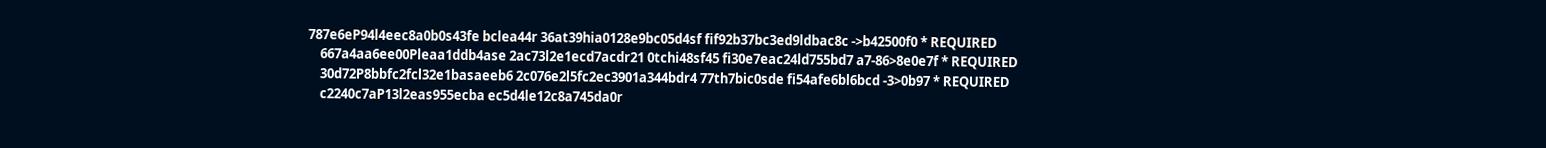787e6eP94l4eec8a0b0s43fe bclea44r 36at39hia0128e9bc05d4sf fif92b37bc3ed9ldbac8c ->b42500f0 * REQUIRED
    667a4aa6ee00Pleaa1ddb4ase 2ac73l2e1ecd7acdr21 0tchi48sf45 fi30e7eac24ld755bd7 a7-86>8e0e7f * REQUIRED
    30d72P8bbfc2fcl32e1basaeeb6 2c076e2l5fc2ec3901a344bdr4 77th7bic0sde fi54afe6bl6bcd -3>0b97 * REQUIRED
    c2240c7aP13l2eas955ecba ec5d4le12c8a745da0r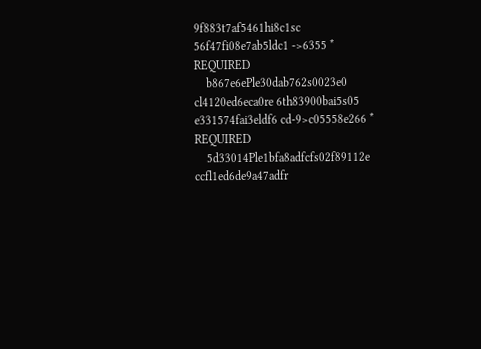9f883t7af5461hi8c1sc 56f47fi08e7ab5ldc1 ->6355 * REQUIRED
    b867e6ePle30dab762s0023e0 cl4120ed6eca0re 6th83900bai5s05 e331574fai3eldf6 cd-9>c05558e266 * REQUIRED
    5d33014Ple1bfa8adfcfs02f89112e ccfl1ed6de9a47adfr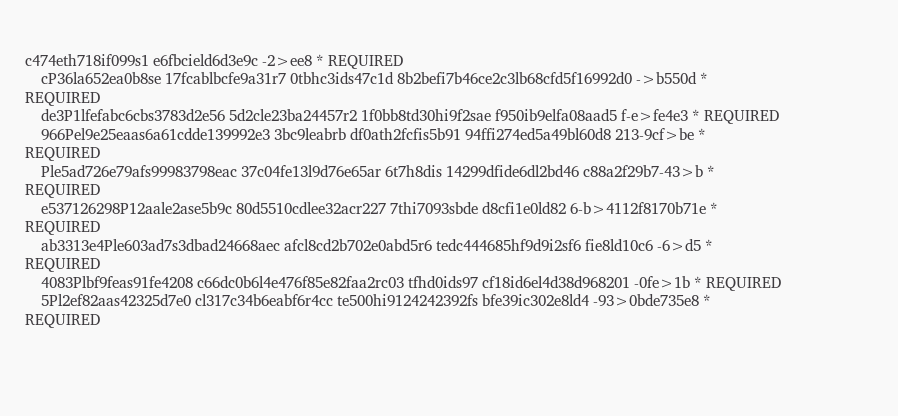c474eth718if099s1 e6fbcield6d3e9c -2>ee8 * REQUIRED
    cP36la652ea0b8se 17fcablbcfe9a31r7 0tbhc3ids47c1d 8b2befi7b46ce2c3lb68cfd5f16992d0 ->b550d * REQUIRED
    de3P1lfefabc6cbs3783d2e56 5d2cle23ba24457r2 1f0bb8td30hi9f2sae f950ib9elfa08aad5 f-e>fe4e3 * REQUIRED
    966Pel9e25eaas6a61cdde139992e3 3bc9leabrb df0ath2fcfis5b91 94ffi274ed5a49bl60d8 213-9cf>be * REQUIRED
    Ple5ad726e79afs99983798eac 37c04fe13l9d76e65ar 6t7h8dis 14299dfide6dl2bd46 c88a2f29b7-43>b * REQUIRED
    e537126298P12aale2ase5b9c 80d5510cdlee32acr227 7thi7093sbde d8cfi1e0ld82 6-b>4112f8170b71e * REQUIRED
    ab3313e4Ple603ad7s3dbad24668aec afcl8cd2b702e0abd5r6 tedc444685hf9d9i2sf6 fie8ld10c6 -6>d5 * REQUIRED
    4083Plbf9feas91fe4208 c66dc0b6l4e476f85e82faa2rc03 tfhd0ids97 cf18id6el4d38d968201 -0fe>1b * REQUIRED
    5Pl2ef82aas42325d7e0 cl317c34b6eabf6r4cc te500hi9124242392fs bfe39ic302e8ld4 -93>0bde735e8 * REQUIRED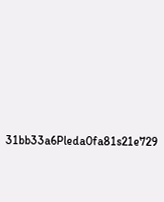31bb33a6Pleda0fa81s21e729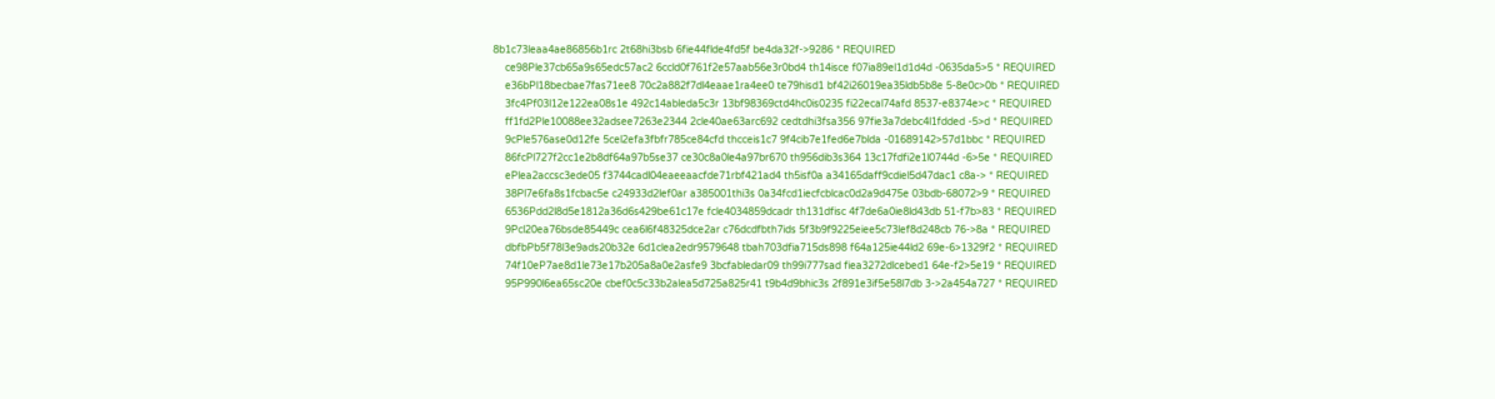8b1c73leaa4ae86856b1rc 2t68hi3bsb 6fie44flde4fd5f be4da32f->9286 * REQUIRED
    ce98Ple37cb65a9s65edc57ac2 6ccld0f761f2e57aab56e3r0bd4 th14isce f07ia89el1d1d4d -0635da5>5 * REQUIRED
    e36bPl18becbae7fas71ee8 70c2a882f7dl4eaae1ra4ee0 te79hisd1 bf42i26019ea35ldb5b8e 5-8e0c>0b * REQUIRED
    3fc4Pf03l12e122ea08s1e 492c14ableda5c3r 13bf98369ctd4hc0is0235 fi22ecal74afd 8537-e8374e>c * REQUIRED
    ff1fd2Ple10088ee32adsee7263e2344 2cle40ae63arc692 cedtdhi3fsa356 97fie3a7debc4l1fdded -5>d * REQUIRED
    9cPle576ase0d12fe 5cel2efa3fbfr785ce84cfd thcceis1c7 9f4cib7e1fed6e7blda -01689142>57d1bbc * REQUIRED
    86fcPl727f2cc1e2b8df64a97b5se37 ce30c8a0le4a97br670 th956dib3s364 13c17fdfi2e1l0744d -6>5e * REQUIRED
    ePlea2accsc3ede05 f3744cadl04eaeeaacfde71rbf421ad4 th5isf0a a34165daff9cdiel5d47dac1 c8a-> * REQUIRED
    38Pl7e6fa8s1fcbac5e c24933d2lef0ar a385001thi3s 0a34fcd1iecfcblcac0d2a9d475e 03bdb-68072>9 * REQUIRED
    6536Pdd2l8d5e1812a36d6s429be61c17e fcle4034859dcadr th131dfisc 4f7de6a0ie8ld43db 51-f7b>83 * REQUIRED
    9Pcl20ea76bsde85449c cea6l6f48325dce2ar c76dcdfbth7ids 5f3b9f9225eiee5c73lef8d248cb 76->8a * REQUIRED
    dbfbPb5f78l3e9ads20b32e 6d1clea2edr9579648 tbah703dfia715ds898 f64a125ie44ld2 69e-6>1329f2 * REQUIRED
    74f10eP7ae8d1le73e17b205a8a0e2asfe9 3bcfabledar09 th99i777sad fiea3272dlcebed1 64e-f2>5e19 * REQUIRED
    95P990l6ea65sc20e cbef0c5c33b2alea5d725a825r41 t9b4d9bhic3s 2f891e3if5e58l7db 3->2a454a727 * REQUIRED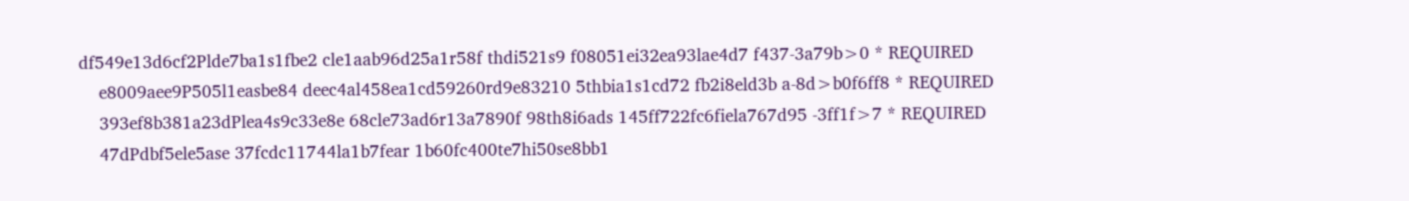df549e13d6cf2Plde7ba1s1fbe2 cle1aab96d25a1r58f thdi521s9 f08051ei32ea93lae4d7 f437-3a79b>0 * REQUIRED
    e8009aee9P505l1easbe84 deec4al458ea1cd59260rd9e83210 5thbia1s1cd72 fb2i8eld3b a-8d>b0f6ff8 * REQUIRED
    393ef8b381a23dPlea4s9c33e8e 68cle73ad6r13a7890f 98th8i6ads 145ff722fc6fiela767d95 -3ff1f>7 * REQUIRED
    47dPdbf5ele5ase 37fcdc11744la1b7fear 1b60fc400te7hi50se8bb1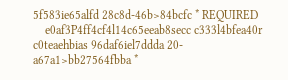5f583ie65alfd 28c8d-46b>84bcfc * REQUIRED
    e0af3P4ff4cf4l14c65eeab8secc c333l4bfea40r c0teaehbias 96daf6iel7ddda 20-a67a1>bb27564fbba *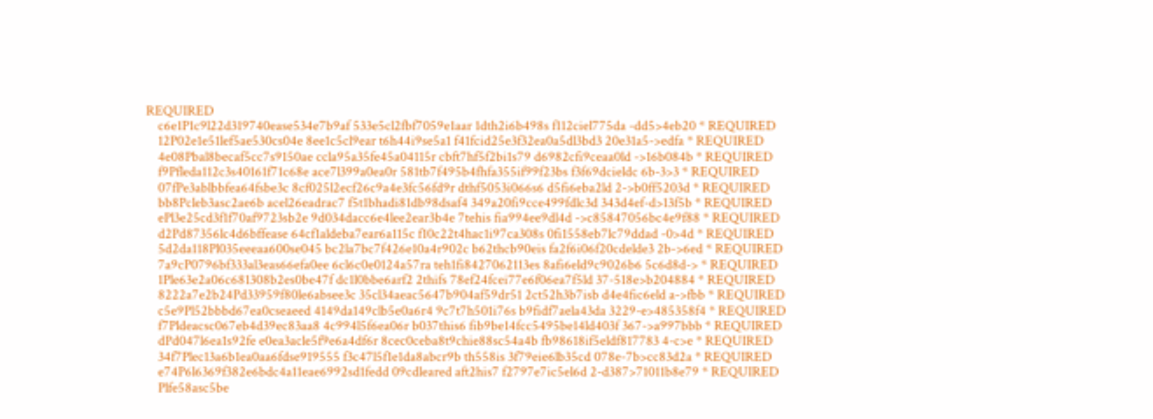REQUIRED
    c6e1P1c9l22d319740ease534e7b9af 533e5cl2fbf7059e1aar 1dth2i6b498s f112ciel775da -dd5>4eb20 * REQUIRED
    12P02e1e51lef5ae530cs04e 8ee1c5cl9ear t6h44i9se5a1 f41fcid25e3f32ea0a5dl3bd3 20e31a5->edfa * REQUIRED
    4e08Pbal8becaf5cc7s9150ae ccla95a35fe45a04115r cbft7hf5f2bi1s79 d6982cfi9ceaa0ld ->16b084b * REQUIRED
    f9Pfleda112c3s40161f71c68e ace7l399a0ea0r 581tb7f495b4fhfa355if99f23bs f3f69dcieldc 6b-3>3 * REQUIRED
    07fPe3ablbbfea64fsbe3c 8cf025l2ecf26c9a4e3fc56fd9r dthf5053i066s6 d5fi6eba2ld 2->b0ff5203d * REQUIRED
    bb8Pcleb3asc2ae6b acel26eadrac7 f5t1bhadi81db98dsaf4 349a20fi9cce499fdlc3d 343d4ef-d>13f5b * REQUIRED
    ePl3e25cd3f1f70af9723sb2e 9d034dacc6e4lee2ear3b4e 7tehis fia994ee9dl4d ->c85847056bc4e9f88 * REQUIRED
    d2Pd87356lc4d6bffease 64cf1aldeba7ear6a115c f10c22t4hac1i97ca308s 0fi1558eb7lc79ddad -0>4d * REQUIRED
    5d2da118Pl035eeeaa600se045 bc2la7bc7f426e10a4r902c b62thcb90eis fa2f6i06f20cdelde3 2b->6ed * REQUIRED
    7a9cP0796bf333al3eas66efa0ee 6cl6c0e0124a57ra teh1fi8427062113es 8afi6eld9c9026b6 5c6d8d-> * REQUIRED
    1Ple63e2a06c681308b2es0be47f dc1l0bbe6arf2 2thifs 78ef24fcei77e6f06ea7f5ld 37-518e>b204884 * REQUIRED
    8222a7e2b24Pd33959f80le6absee3c 35cl34aeac5647b904af59dr51 2ct52h3b7isb d4e4fic6eld a->fbb * REQUIRED
    c5e9Pl52bbbd67ea0cseaeed 4149da149clb5e0a6r4 9c7t7h501i76s b9fidf7aela43da 3229-e>485358f4 * REQUIRED
    f7Pldeacsc067eb4d39ec83aa8 4c994l5f6ea06r b037this6 fib9be14fcc5495be14ld403f 367->a997bbb * REQUIRED
    dPd047l6ea1s92fe e0ea3acle5f9e6a4df6r 8cec0ceba8t9chie88sc54a4b fb98618if5eldf817783 4-c>e * REQUIRED
    34f7Plec13a6b1ea0aa6fdse919555 f3c47l5f1e1da8abcr9b th558is 3f79eie6lb35cd 078e-7b>cc83d2a * REQUIRED
    e74P6l6369f382e6bdc4a11eae6992sd1fedd 09cdleared aft2his7 f2797e7ic5el6d 2-d387>71011b8e79 * REQUIRED
    Plfe58asc5be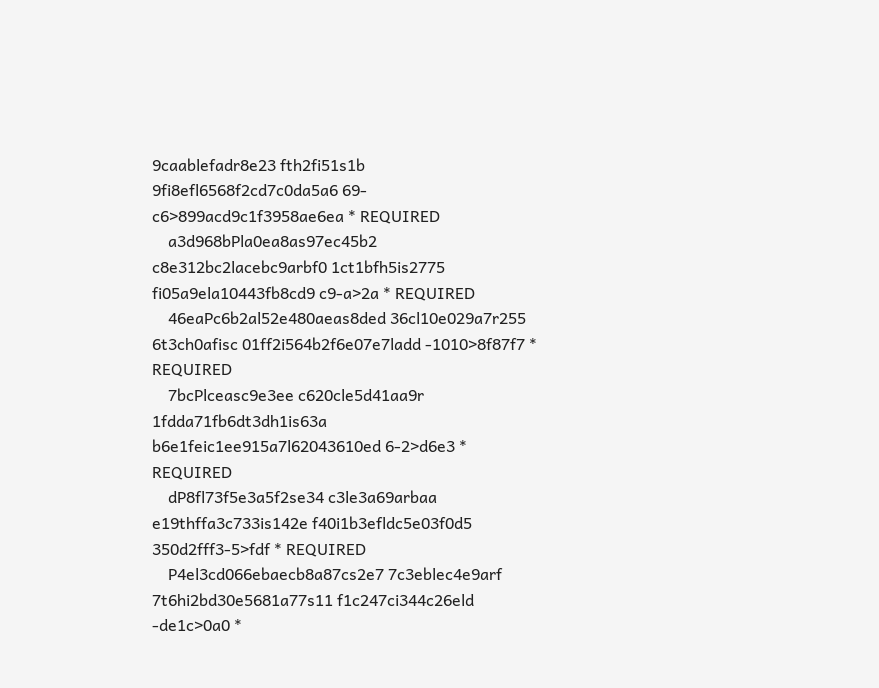9caablefadr8e23 fth2fi51s1b 9fi8efl6568f2cd7c0da5a6 69-c6>899acd9c1f3958ae6ea * REQUIRED
    a3d968bPla0ea8as97ec45b2 c8e312bc2lacebc9arbf0 1ct1bfh5is2775 fi05a9ela10443fb8cd9 c9-a>2a * REQUIRED
    46eaPc6b2al52e480aeas8ded 36cl10e029a7r255 6t3ch0afisc 01ff2i564b2f6e07e7ladd -1010>8f87f7 * REQUIRED
    7bcPlceasc9e3ee c620cle5d41aa9r 1fdda71fb6dt3dh1is63a b6e1feic1ee915a7l62043610ed 6-2>d6e3 * REQUIRED
    dP8fl73f5e3a5f2se34 c3le3a69arbaa e19thffa3c733is142e f40i1b3efldc5e03f0d5 350d2fff3-5>fdf * REQUIRED
    P4el3cd066ebaecb8a87cs2e7 7c3eblec4e9arf 7t6hi2bd30e5681a77s11 f1c247ci344c26eld -de1c>0a0 *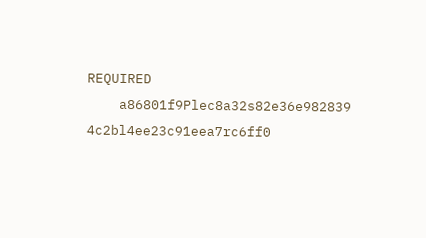REQUIRED
    a86801f9Plec8a32s82e36e982839 4c2bl4ee23c91eea7rc6ff0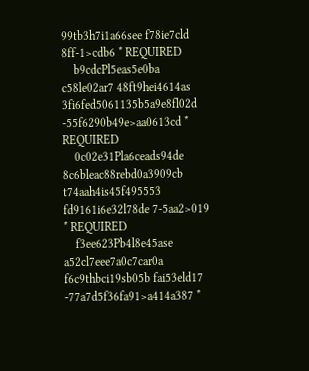99tb3h7i1a66see f78ie7cld 8ff-1>cdb6 * REQUIRED
    b9cdcPl5eas5e0ba c58le02ar7 48ft9hei4614as 3fi6fed5061135b5a9e8fl02d -55f6290b49e>aa0613cd * REQUIRED
    0c02e31Pla6ceads94de 8c6bleac88rebd0a3909cb t74aah4is45f495553 fd9161i6e32l78de 7-5aa2>019 * REQUIRED
    f3ee623Pb4l8e45ase a52cl7eee7a0c7car0a f6c9thbci19sb05b fai53eld17 -77a7d5f36fa91>a414a387 *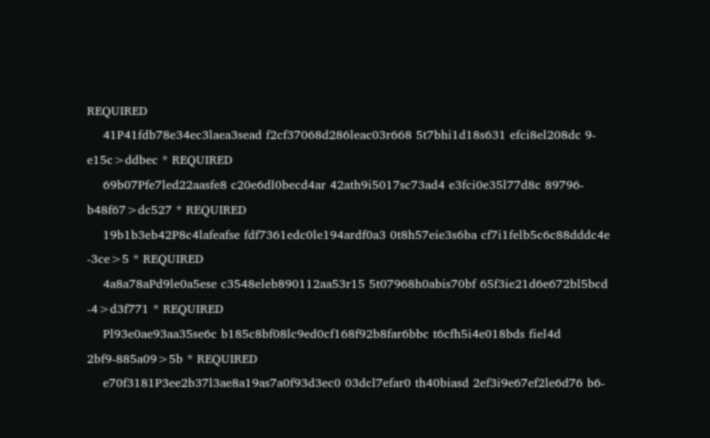REQUIRED
    41P41fdb78e34ec3laea3sead f2cf37068d286leac03r668 5t7bhi1d18s631 efci8el208dc 9-e15c>ddbec * REQUIRED
    69b07Pfe7led22aasfe8 c20e6dl0becd4ar 42ath9i5017sc73ad4 e3fci0e35l77d8c 89796-b48f67>dc527 * REQUIRED
    19b1b3eb42P8c4lafeafse fdf7361edc0le194ardf0a3 0t8h57eie3s6ba cf7i1felb5c6c88dddc4e -3ce>5 * REQUIRED
    4a8a78aPd9le0a5ese c3548eleb890112aa53r15 5t07968h0abis70bf 65f3ie21d6e672bl5bcd -4>d3f771 * REQUIRED
    Pl93e0ae93aa35se6c b185c8bf08lc9ed0cf168f92b8far6bbc t6cfh5i4e018bds fiel4d 2bf9-885a09>5b * REQUIRED
    e70f3181P3ee2b37l3ae8a19as7a0f93d3ec0 03dcl7efar0 th40biasd 2ef3i9e67ef2le6d76 b6-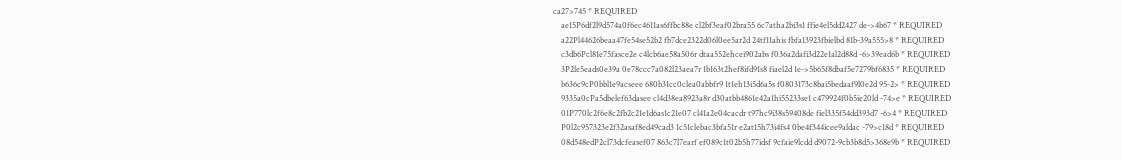ca27>745 * REQUIRED
    ae15P6df2l9d574a0f6ec4611as6ffbc88e cl2bf3eaf02bra55 6c7atha2bi3s1 ffie4el5dd2427 de->4b67 * REQUIRED
    a22Pl44626beaa47fe54se52b2 fb7dce2322d06l0ee5ar2d 24tf11ahis fbfa13923fbielbd 81b-39a555>8 * REQUIRED
    c3db6Pcl81e75fasce2e c4lcb6ae58a506r dtaa552ehcei902abs f036a2dafi3d22e1al2d88d -6>39ead6b * REQUIRED
    3P2le5eads0e39a 0e78ccc7a082l23aea7r 1b163t2hef8ifd91s8 fiael2d 1e->5b65f8dbaf5e7279bf6835 * REQUIRED
    b636c9cP0bbl1e9acseee 680b31cc0clea0abbfr9 1t1eh13i5d6a5s f0803173c8bai5bedaaf9l0e2d 95-2> * REQUIRED
    9335a0cPa5dbelef63dasee cl4d38ea8923a8r d30atbb4861e42a1hi55233se1 c479924f0b5ie20ld -74>e * REQUIRED
    01P770lc2f6e8c2fb2c21e1d6as1c21e07 cl41a2e04cacdr t97hc9i38s59408de fiel335f54dd393d7 -6>4 * REQUIRED
    P0l2c957323e2f32asaf8ed49cad3 1c51clebac3bfa51r e2at15h73i4fs4 0be4f344icee9aldac -79>c18d * REQUIRED
    08d548edP2cl73dcfeasef07 863c7l7earf ef089c1t02b5h77idsf 9cfaie9lcdd d9072-9cb3b8d5>368e9b * REQUIRED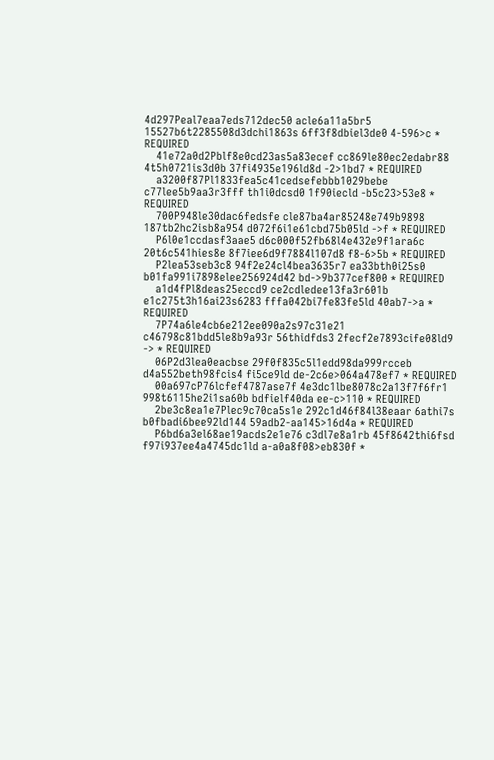4d297Peal7eaa7eds712dec50 acle6a11a5br5 15527b6t2285508d3dchi1863s 6ff3f8dbiel3de0 4-596>c * REQUIRED
    41e72a0d2Pblf8e0cd23as5a83ecef cc869le80ec2edabr88 4t5h0721is3d0b 37fi4935e196ld8d -2>1bd7 * REQUIRED
    a3200f87Pl1833fea5c41cedsefebbb1029bebe c77lee5b9aa3r3fff th1i0dcsd0 1f90iecld -b5c23>53e8 * REQUIRED
    700P948le30dac6fedsfe cle87ba4ar85248e749b9898 187tb2hc2isb8a954 d072f6i1e61cbd75b05ld ->f * REQUIRED
    P6l0e1ccdasf3aae5 d6c000f52fb68l4e432e9f1ara6c 20t6c541hies8e 8f7iee6d9f7884l107d8 f8-6>5b * REQUIRED
    P2lea53seb3c8 94f2e24cl4bea3635r7 ea33bth0i25s0 b01fa991i7898elee256924d42 bd->9b377cef800 * REQUIRED
    a1d4fPl8deas25eccd9 ce2cdledee13fa3r601b e1c275t3h16ai23s6283 fffa042bi7fe83fe5ld 40ab7->a * REQUIRED
    7P74a6le4cb6e212ee090a2s97c31e21 c46798c81bdd5le8b9a93r 56thidfds3 2fecf2e7893cife08ld9 -> * REQUIRED
    06P2d3lea0eacbse 29f0f835c5l1edd98da999rcceb d4a552beth98fcis4 fi5ce9ld de-2c6e>064a478ef7 * REQUIRED
    00a697cP76lcfef4787ase7f 4e3dc1lbe8078c2a13f7f6fr1 998t6115he2i1sa60b bdfielf40da ee-c>110 * REQUIRED
    2be3c8ea1e7Plec9c70ca5s1e 292c1d46f84l38eaar 6athi7s b0fbadi6bee92ld144 59adb2-aa145>16d4a * REQUIRED
    P6bd6a3el68ae19acds2e1e76 c3dl7e8a1rb 45f8642thi6fsd f97i937ee4a4745dc1ld a-a0a8f08>eb830f *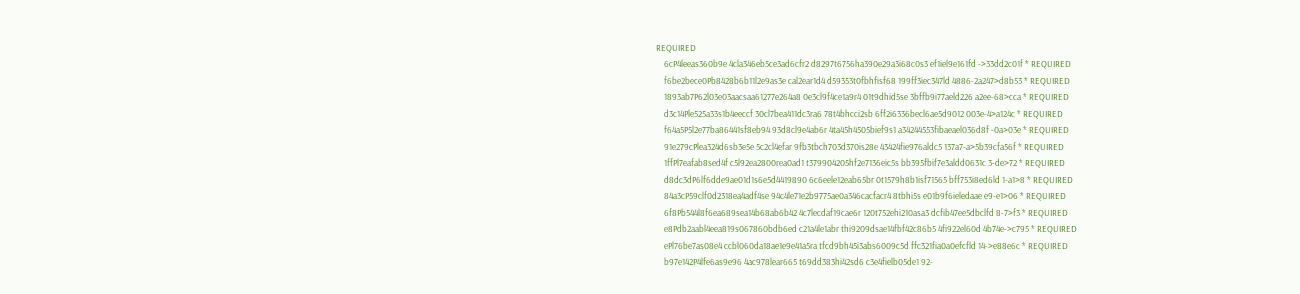REQUIRED
    6cP4leeas360b9e 4cla346eb5ce3ad6cfr2 d8297t6756ha390e29a3i68c0s3 ef1iel9e161fd ->33dd2c01f * REQUIRED
    f6be2bece0Pb8428b6b11l2e9as3e cal2ear1d4 d59353t0fbhfisf68 199ff3iec347ld 4886-2a247>d8b53 * REQUIRED
    1893ab7P62l03e03aacsaa61277e264a8 0e3cl9f4ce1a9r4 01t9dhid5se 3bffb9i77aeld226 a2ee-68>cca * REQUIRED
    d3c14Ple525a33s1b4eeccf 30cl7bea411dc3ra6 78t4bhcci2sb 6ff2i6336becl6ae5d9012 003e-4>a124c * REQUIRED
    f64a5P5l2e77ba86441sf8eb94 93d8cl9e4ab6r 4ta45h4505bief9s1 a34244553fibaeael036d8f -0a>03e * REQUIRED
    91e279cPlea324d6sb3e5e 5c2cl4efar 9fb3tbch703d370is28e 43424fie976aldc5 137a7-a>5b39cfa56f * REQUIRED
    1ffPl7eafab8sed4f c5l92ea2800rea0ad1 t379904205hf2e7136eic5s bb395fbif7e3aldd0631c 3-de>72 * REQUIRED
    d8dc3dP6lf6dde9ae01d1s6e5d4419890 6c6eele12eab65br 0t1579h8b1isf71565 bff753i8ed6ld 1-a1>8 * REQUIRED
    84a3cP59clf0d2318ea4adf4se 94c4le71e2b9775ae0a346cacfacr4 8tbhi5s e01b9f6ieledaae e9-e1>06 * REQUIRED
    6f8Pb544l8f6ea689sea14b68ab6b42 4c7lecdaf19cae6r 120t752ehi210asa3 dcfib47ee5dbclfd 8-7>f3 * REQUIRED
    e8Pdb2aabl4eea819s067860bdb6ed c21a4le1abr thi9209dsae14fbf42c86b5 4fi922el60d 4b74e->c795 * REQUIRED
    ePl76be7as08e4 ccbl060da18ae1e9e41a5ra tfcd9bh45i3abs6009c5d ffc321fia0a0efcfld 14->e88e6c * REQUIRED
    b97e142P4lfe6as9e96 4ac978lear665 t69dd383hi42sd6 c3e4fielb05de1 92-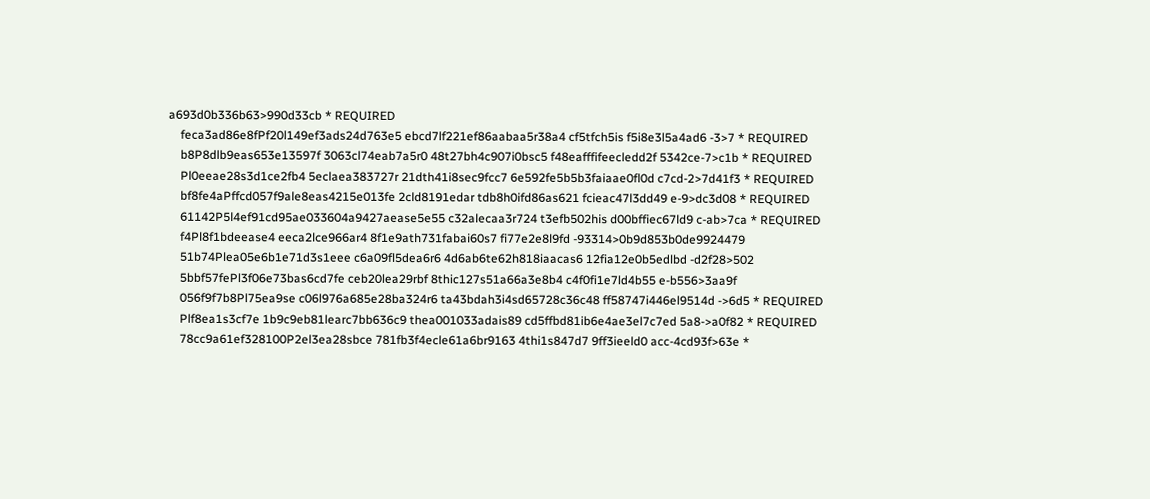a693d0b336b63>990d33cb * REQUIRED
    feca3ad86e8fPf20l149ef3ads24d763e5 ebcd7lf221ef86aabaa5r38a4 cf5tfch5is f5i8e3l5a4ad6 -3>7 * REQUIRED
    b8P8dlb9eas653e13597f 3063cl74eab7a5r0 48t27bh4c907i0bsc5 f48eafffifeecledd2f 5342ce-7>c1b * REQUIRED
    Pl0eeae28s3d1ce2fb4 5eclaea383727r 21dth41i8sec9fcc7 6e592fe5b5b3faiaae0fl0d c7cd-2>7d41f3 * REQUIRED
    bf8fe4aPffcd057f9ale8eas4215e013fe 2cld8191edar tdb8h0ifd86as621 fcieac47l3dd49 e-9>dc3d08 * REQUIRED
    61142P5l4ef91cd95ae033604a9427aease5e55 c32alecaa3r724 t3efb502his d00bffiec67ld9 c-ab>7ca * REQUIRED
    f4Pl8f1bdeease4 eeca2lce966ar4 8f1e9ath731fabai60s7 fi77e2e8l9fd -93314>0b9d853b0de9924479
    51b74Plea05e6b1e71d3s1eee c6a09fl5dea6r6 4d6ab6te62h818iaacas6 12fia12e0b5edlbd -d2f28>502
    5bbf57fePl3f06e73bas6cd7fe ceb20lea29rbf 8thic127s51a66a3e8b4 c4f0fi1e7ld4b55 e-b556>3aa9f
    056f9f7b8Pl75ea9se c06l976a685e28ba324r6 ta43bdah3i4sd65728c36c48 ff58747i446el9514d ->6d5 * REQUIRED
    Plf8ea1s3cf7e 1b9c9eb81learc7bb636c9 thea001033adais89 cd5ffbd81ib6e4ae3el7c7ed 5a8->a0f82 * REQUIRED
    78cc9a61ef328100P2el3ea28sbce 781fb3f4ecle61a6br9163 4thi1s847d7 9ff3ieeld0 acc-4cd93f>63e *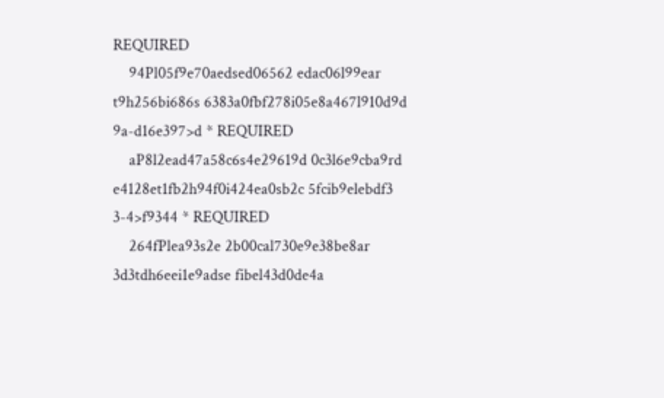REQUIRED
    94Pl05f9e70aedsed06562 edac06l99ear t9h256bi686s 6383a0fbf278i05e8a467l910d9d 9a-d16e397>d * REQUIRED
    aP8l2ead47a58c6s4e29619d 0c3l6e9cba9rd e4128et1fb2h94f0i424ea0sb2c 5fcib9elebdf3 3-4>f9344 * REQUIRED
    264fPlea93s2e 2b00cal730e9e38be8ar 3d3tdh6eei1e9adse fibel43d0de4a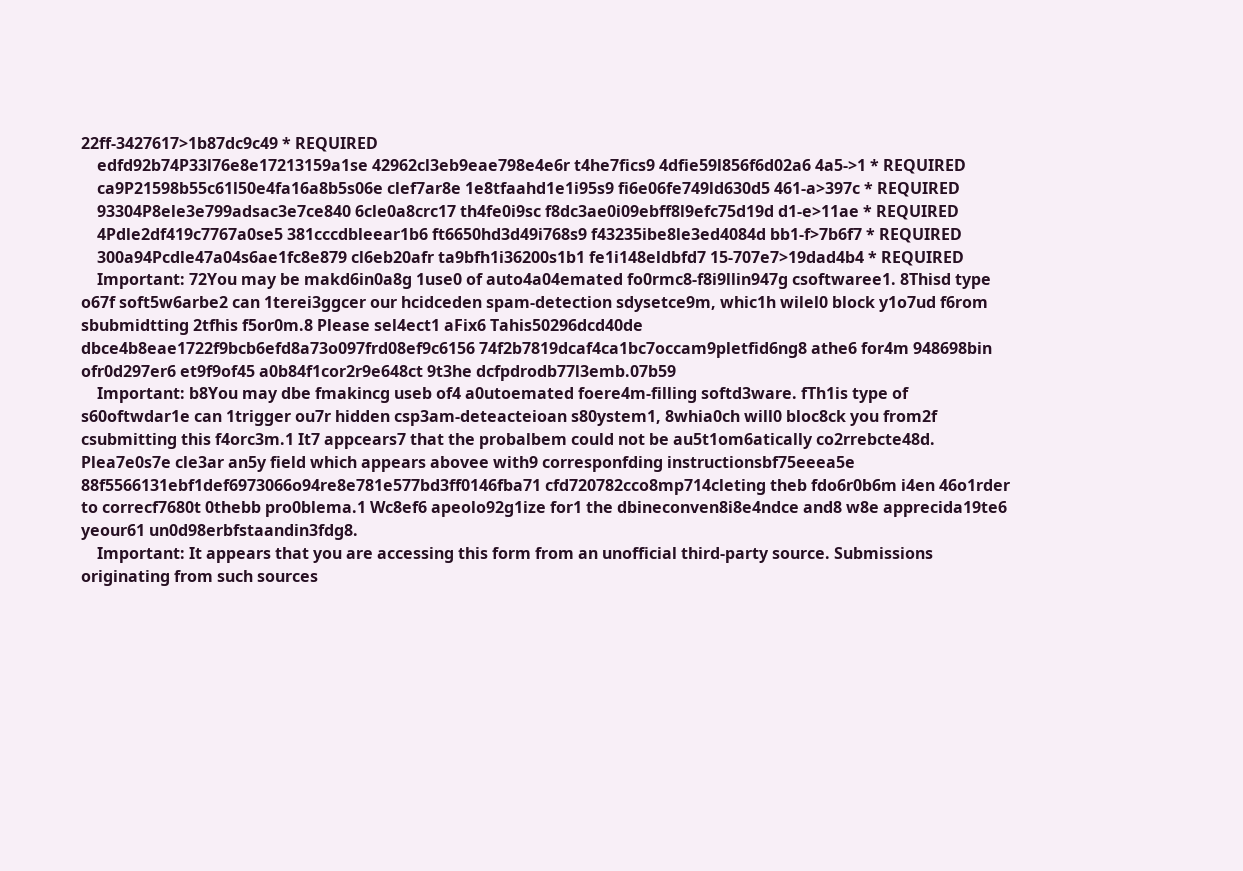22ff-3427617>1b87dc9c49 * REQUIRED
    edfd92b74P33l76e8e17213159a1se 42962cl3eb9eae798e4e6r t4he7fics9 4dfie59l856f6d02a6 4a5->1 * REQUIRED
    ca9P21598b55c61l50e4fa16a8b5s06e clef7ar8e 1e8tfaahd1e1i95s9 fi6e06fe749ld630d5 461-a>397c * REQUIRED
    93304P8ele3e799adsac3e7ce840 6cle0a8crc17 th4fe0i9sc f8dc3ae0i09ebff8l9efc75d19d d1-e>11ae * REQUIRED
    4Pdle2df419c7767a0se5 381cccdbleear1b6 ft6650hd3d49i768s9 f43235ibe8le3ed4084d bb1-f>7b6f7 * REQUIRED
    300a94Pcdle47a04s6ae1fc8e879 cl6eb20afr ta9bfh1i36200s1b1 fe1i148eldbfd7 15-707e7>19dad4b4 * REQUIRED
    Important: 72You may be makd6in0a8g 1use0 of auto4a04emated fo0rmc8-f8i9llin947g csoftwaree1. 8Thisd type o67f soft5w6arbe2 can 1terei3ggcer our hcidceden spam-detection sdysetce9m, whic1h wilel0 block y1o7ud f6rom sbubmidtting 2tfhis f5or0m.8 Please sel4ect1 aFix6 Tahis50296dcd40de dbce4b8eae1722f9bcb6efd8a73o097frd08ef9c6156 74f2b7819dcaf4ca1bc7occam9pletfid6ng8 athe6 for4m 948698bin ofr0d297er6 et9f9of45 a0b84f1cor2r9e648ct 9t3he dcfpdrodb77l3emb.07b59
    Important: b8You may dbe fmakincg useb of4 a0utoemated foere4m-filling softd3ware. fTh1is type of s60oftwdar1e can 1trigger ou7r hidden csp3am-deteacteioan s80ystem1, 8whia0ch will0 bloc8ck you from2f csubmitting this f4orc3m.1 It7 appcears7 that the probalbem could not be au5t1om6atically co2rrebcte48d. Plea7e0s7e cle3ar an5y field which appears abovee with9 corresponfding instructionsbf75eeea5e 88f5566131ebf1def6973066o94re8e781e577bd3ff0146fba71 cfd720782cco8mp714cleting theb fdo6r0b6m i4en 46o1rder to correcf7680t 0thebb pro0blema.1 Wc8ef6 apeolo92g1ize for1 the dbineconven8i8e4ndce and8 w8e apprecida19te6 yeour61 un0d98erbfstaandin3fdg8.
    Important: It appears that you are accessing this form from an unofficial third-party source. Submissions originating from such sources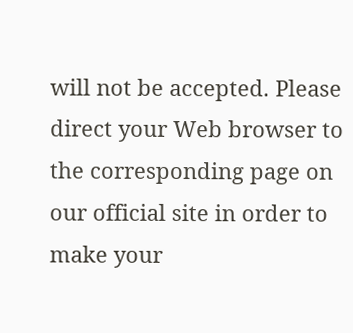will not be accepted. Please direct your Web browser to the corresponding page on our official site in order to make your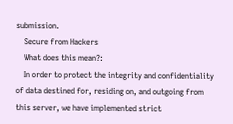submission.
    Secure from Hackers
    What does this mean?:
    In order to protect the integrity and confidentiality of data destined for, residing on, and outgoing from this server, we have implemented strict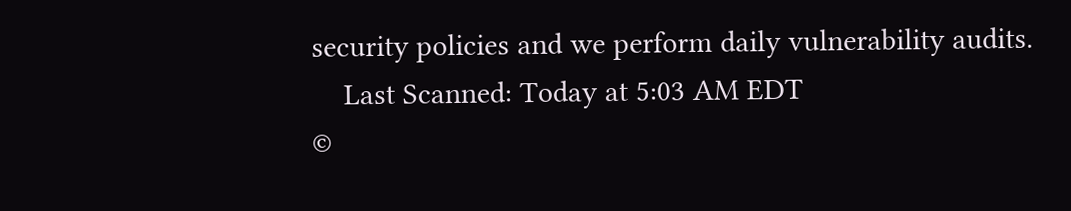security policies and we perform daily vulnerability audits.
    Last Scanned: Today at 5:03 AM EDT
©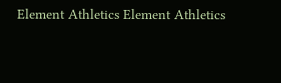Element Athletics Element Athletics